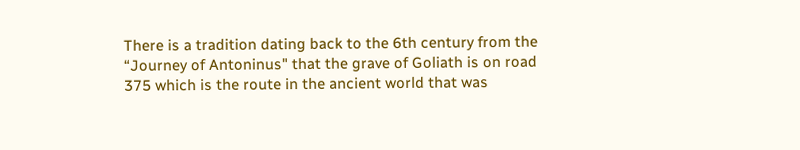There is a tradition dating back to the 6th century from the “Journey of Antoninus" that the grave of Goliath is on road 375 which is the route in the ancient world that was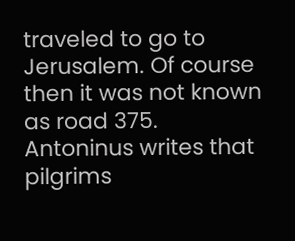traveled to go to Jerusalem. Of course then it was not known as road 375. Antoninus writes that pilgrims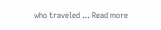who traveled … Read more